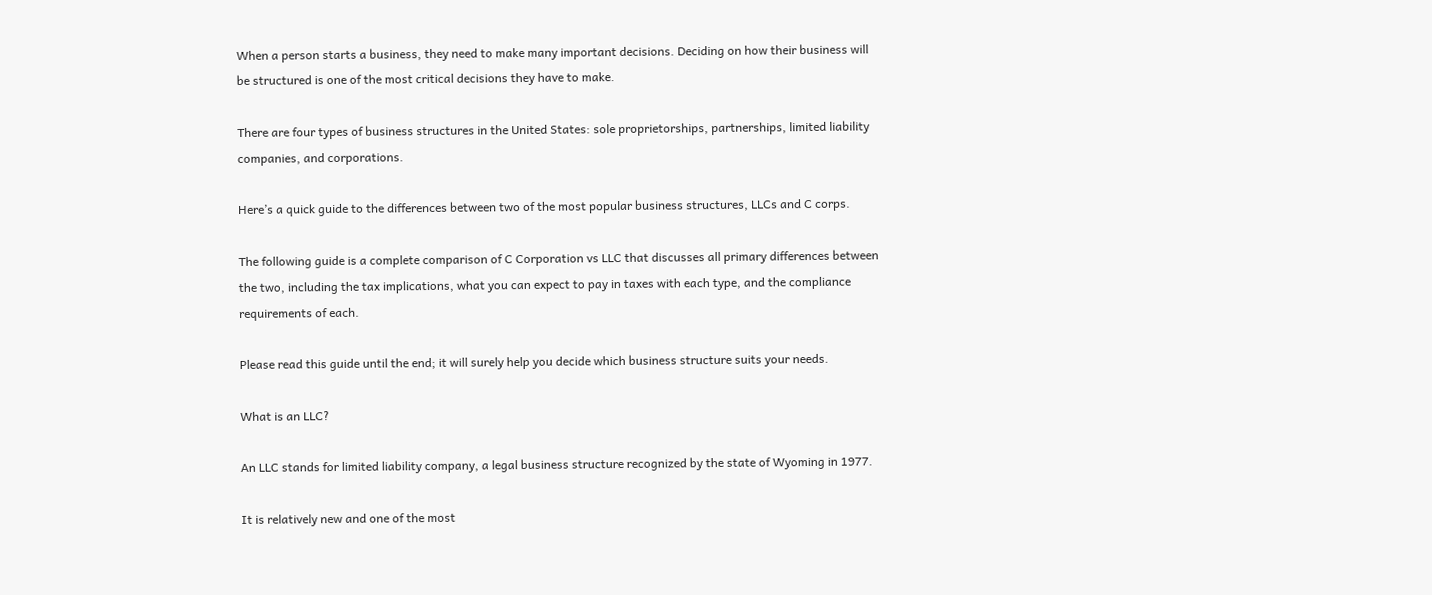When a person starts a business, they need to make many important decisions. Deciding on how their business will be structured is one of the most critical decisions they have to make.

There are four types of business structures in the United States: sole proprietorships, partnerships, limited liability companies, and corporations.

Here’s a quick guide to the differences between two of the most popular business structures, LLCs and C corps.

The following guide is a complete comparison of C Corporation vs LLC that discusses all primary differences between the two, including the tax implications, what you can expect to pay in taxes with each type, and the compliance requirements of each.

Please read this guide until the end; it will surely help you decide which business structure suits your needs.

What is an LLC?

An LLC stands for limited liability company, a legal business structure recognized by the state of Wyoming in 1977.

It is relatively new and one of the most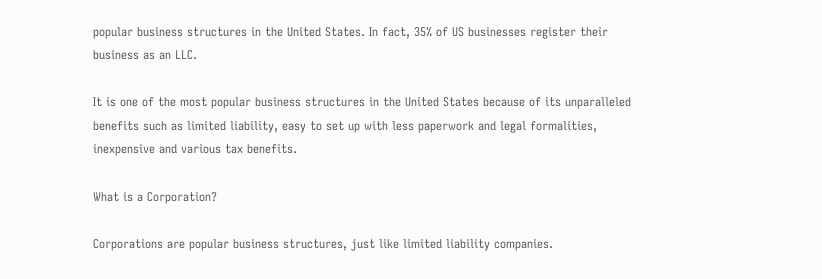popular business structures in the United States. In fact, 35% of US businesses register their business as an LLC.

It is one of the most popular business structures in the United States because of its unparalleled benefits such as limited liability, easy to set up with less paperwork and legal formalities, inexpensive and various tax benefits.

What is a Corporation?

Corporations are popular business structures, just like limited liability companies.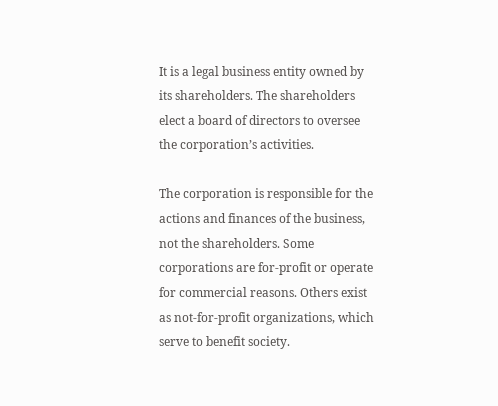It is a legal business entity owned by its shareholders. The shareholders elect a board of directors to oversee the corporation’s activities.

The corporation is responsible for the actions and finances of the business, not the shareholders. Some corporations are for-profit or operate for commercial reasons. Others exist as not-for-profit organizations, which serve to benefit society.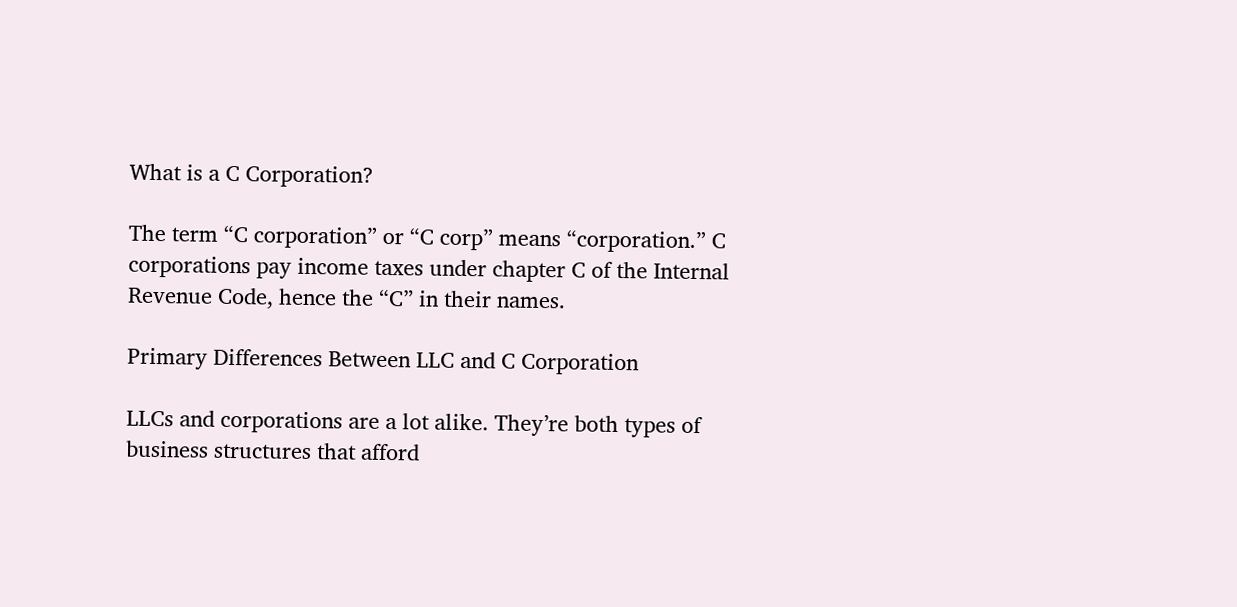What is a C Corporation?

The term “C corporation” or “C corp” means “corporation.” C corporations pay income taxes under chapter C of the Internal Revenue Code, hence the “C” in their names.

Primary Differences Between LLC and C Corporation

LLCs and corporations are a lot alike. They’re both types of business structures that afford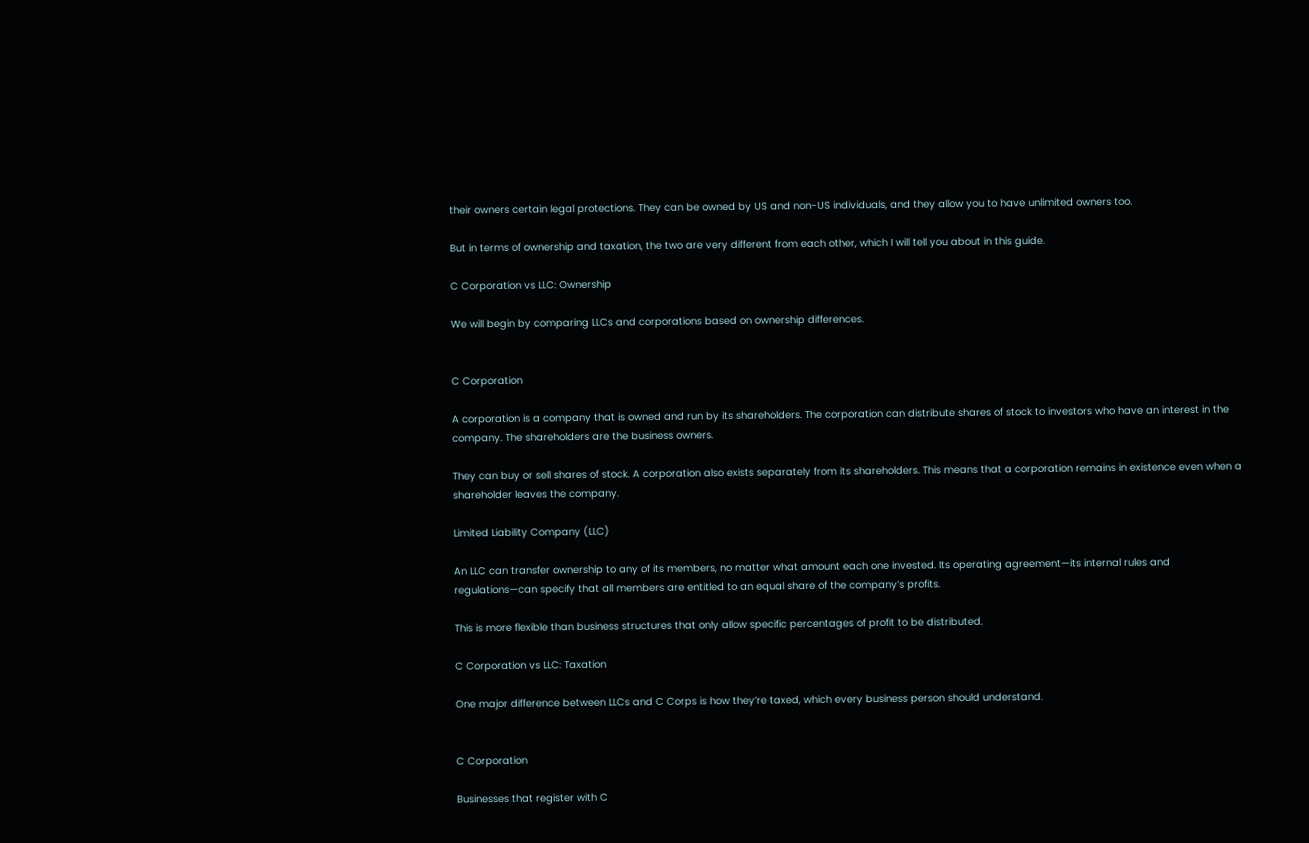their owners certain legal protections. They can be owned by US and non-US individuals, and they allow you to have unlimited owners too.

But in terms of ownership and taxation, the two are very different from each other, which I will tell you about in this guide.

C Corporation vs LLC: Ownership

We will begin by comparing LLCs and corporations based on ownership differences.


C Corporation

A corporation is a company that is owned and run by its shareholders. The corporation can distribute shares of stock to investors who have an interest in the company. The shareholders are the business owners.

They can buy or sell shares of stock. A corporation also exists separately from its shareholders. This means that a corporation remains in existence even when a shareholder leaves the company.

Limited Liability Company (LLC)

An LLC can transfer ownership to any of its members, no matter what amount each one invested. Its operating agreement—its internal rules and regulations—can specify that all members are entitled to an equal share of the company’s profits.

This is more flexible than business structures that only allow specific percentages of profit to be distributed.

C Corporation vs LLC: Taxation

One major difference between LLCs and C Corps is how they’re taxed, which every business person should understand.


C Corporation

Businesses that register with C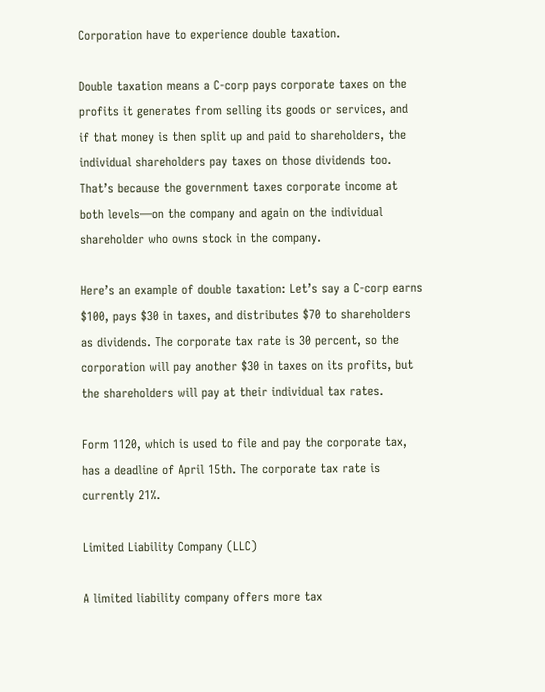Corporation have to experience double taxation.

Double taxation means a C-corp pays corporate taxes on the profits it generates from selling its goods or services, and if that money is then split up and paid to shareholders, the individual shareholders pay taxes on those dividends too. That’s because the government taxes corporate income at both levels—on the company and again on the individual shareholder who owns stock in the company.

Here’s an example of double taxation: Let’s say a C-corp earns $100, pays $30 in taxes, and distributes $70 to shareholders as dividends. The corporate tax rate is 30 percent, so the corporation will pay another $30 in taxes on its profits, but the shareholders will pay at their individual tax rates.

Form 1120, which is used to file and pay the corporate tax, has a deadline of April 15th. The corporate tax rate is currently 21%.

Limited Liability Company (LLC)

A limited liability company offers more tax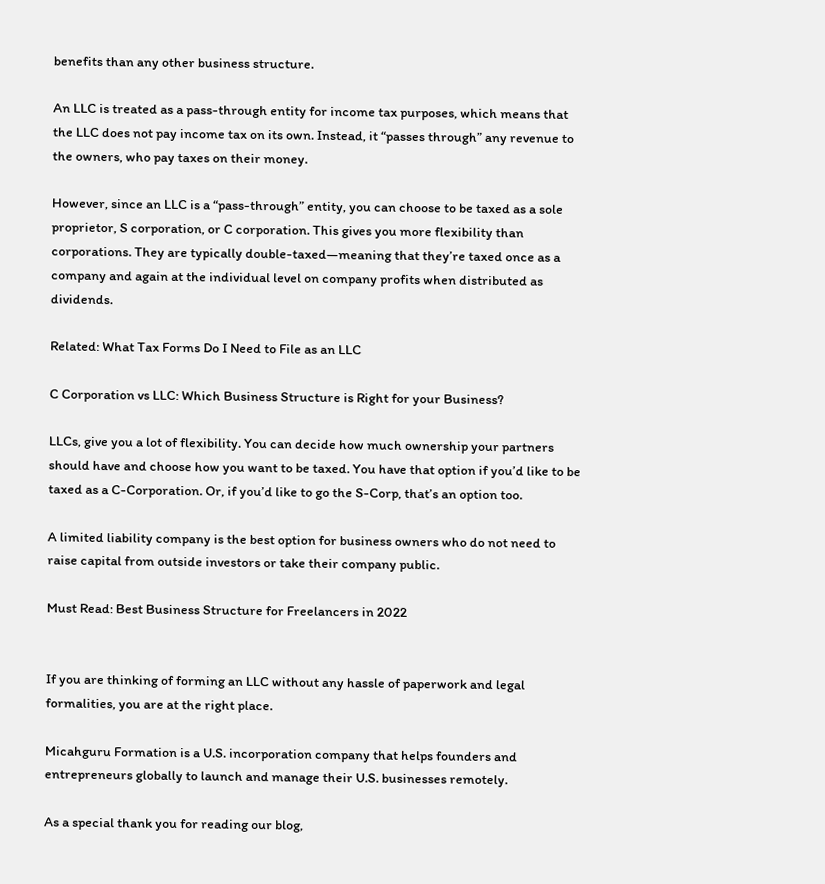benefits than any other business structure.

An LLC is treated as a pass-through entity for income tax purposes, which means that the LLC does not pay income tax on its own. Instead, it “passes through” any revenue to the owners, who pay taxes on their money.

However, since an LLC is a “pass-through” entity, you can choose to be taxed as a sole proprietor, S corporation, or C corporation. This gives you more flexibility than corporations. They are typically double-taxed—meaning that they’re taxed once as a company and again at the individual level on company profits when distributed as dividends.

Related: What Tax Forms Do I Need to File as an LLC

C Corporation vs LLC: Which Business Structure is Right for your Business?

LLCs, give you a lot of flexibility. You can decide how much ownership your partners should have and choose how you want to be taxed. You have that option if you’d like to be taxed as a C-Corporation. Or, if you’d like to go the S-Corp, that’s an option too.

A limited liability company is the best option for business owners who do not need to raise capital from outside investors or take their company public.

Must Read: Best Business Structure for Freelancers in 2022


If you are thinking of forming an LLC without any hassle of paperwork and legal formalities, you are at the right place.

Micahguru Formation is a U.S. incorporation company that helps founders and entrepreneurs globally to launch and manage their U.S. businesses remotely.

As a special thank you for reading our blog,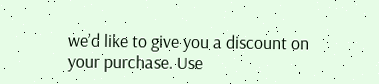we’d like to give you a discount on your purchase. Use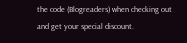the code (Blogreaders) when checking out and get your special discount.